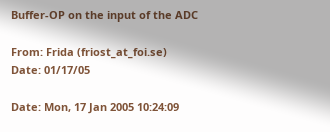Buffer-OP on the input of the ADC

From: Frida (friost_at_foi.se)
Date: 01/17/05

Date: Mon, 17 Jan 2005 10:24:09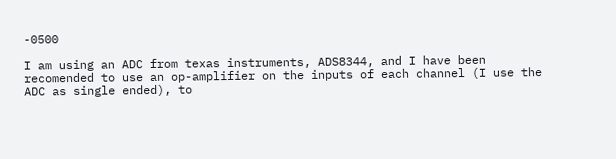-0500

I am using an ADC from texas instruments, ADS8344, and I have been
recomended to use an op-amplifier on the inputs of each channel (I use the
ADC as single ended), to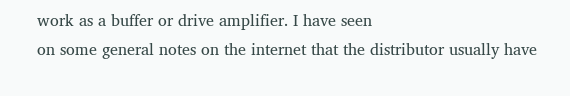work as a buffer or drive amplifier. I have seen
on some general notes on the internet that the distributor usually have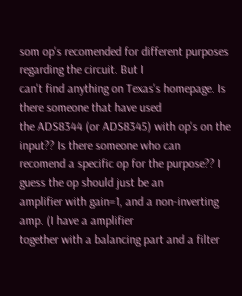som op's recomended for different purposes regarding the circuit. But I
can't find anything on Texas's homepage. Is there someone that have used
the ADS8344 (or ADS8345) with op's on the input?? Is there someone who can
recomend a specific op for the purpose?? I guess the op should just be an
amplifier with gain=1, and a non-inverting amp. (I have a amplifier
together with a balancing part and a filter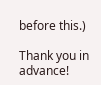before this.)

Thank you in advance!